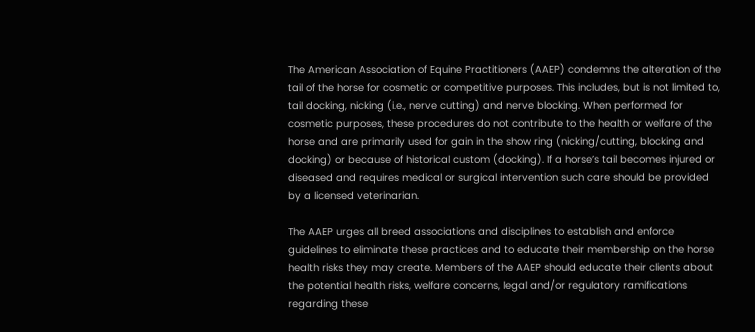The American Association of Equine Practitioners (AAEP) condemns the alteration of the tail of the horse for cosmetic or competitive purposes. This includes, but is not limited to, tail docking, nicking (i.e., nerve cutting) and nerve blocking. When performed for cosmetic purposes, these procedures do not contribute to the health or welfare of the horse and are primarily used for gain in the show ring (nicking/cutting, blocking and docking) or because of historical custom (docking). If a horse’s tail becomes injured or diseased and requires medical or surgical intervention such care should be provided by a licensed veterinarian.

The AAEP urges all breed associations and disciplines to establish and enforce guidelines to eliminate these practices and to educate their membership on the horse health risks they may create. Members of the AAEP should educate their clients about the potential health risks, welfare concerns, legal and/or regulatory ramifications regarding these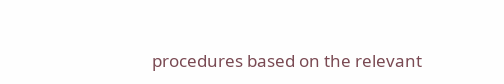procedures based on the relevant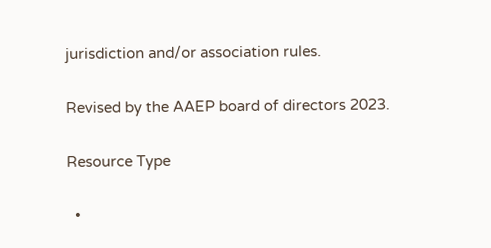jurisdiction and/or association rules.

Revised by the AAEP board of directors 2023.

Resource Type

  •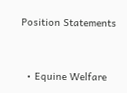Position Statements


  • Equine Welfare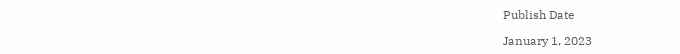Publish Date

January 1, 2023